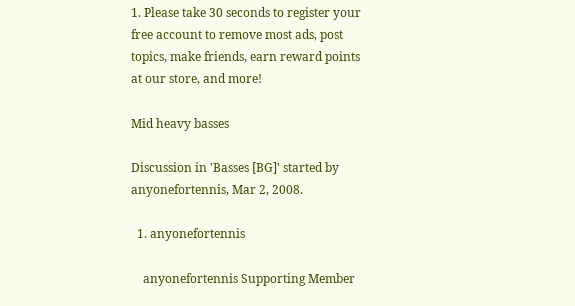1. Please take 30 seconds to register your free account to remove most ads, post topics, make friends, earn reward points at our store, and more!

Mid heavy basses

Discussion in 'Basses [BG]' started by anyonefortennis, Mar 2, 2008.

  1. anyonefortennis

    anyonefortennis Supporting Member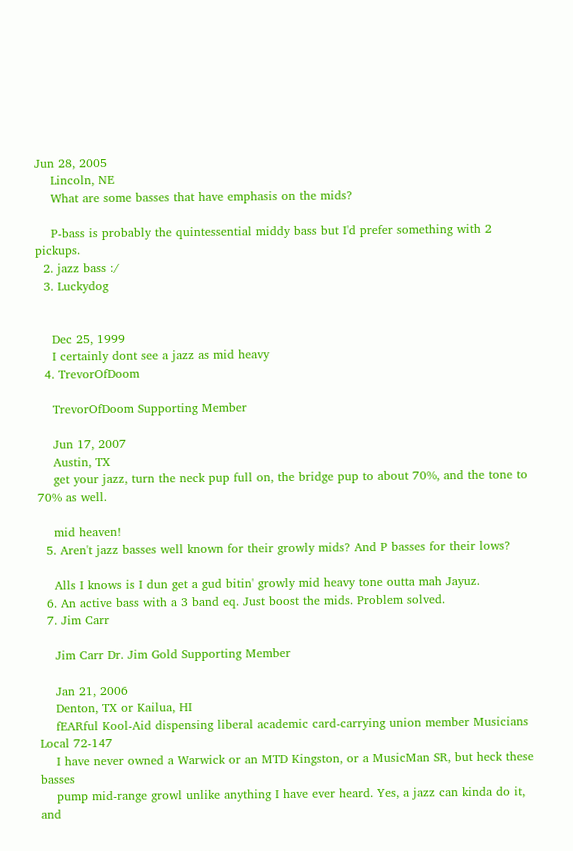Jun 28, 2005
    Lincoln, NE
    What are some basses that have emphasis on the mids?

    P-bass is probably the quintessential middy bass but I'd prefer something with 2 pickups.
  2. jazz bass :/
  3. Luckydog


    Dec 25, 1999
    I certainly dont see a jazz as mid heavy
  4. TrevorOfDoom

    TrevorOfDoom Supporting Member

    Jun 17, 2007
    Austin, TX
    get your jazz, turn the neck pup full on, the bridge pup to about 70%, and the tone to 70% as well.

    mid heaven!
  5. Aren't jazz basses well known for their growly mids? And P basses for their lows?

    Alls I knows is I dun get a gud bitin' growly mid heavy tone outta mah Jayuz.
  6. An active bass with a 3 band eq. Just boost the mids. Problem solved.
  7. Jim Carr

    Jim Carr Dr. Jim Gold Supporting Member

    Jan 21, 2006
    Denton, TX or Kailua, HI
    fEARful Kool-Aid dispensing liberal academic card-carrying union member Musicians Local 72-147
    I have never owned a Warwick or an MTD Kingston, or a MusicMan SR, but heck these basses
    pump mid-range growl unlike anything I have ever heard. Yes, a jazz can kinda do it, and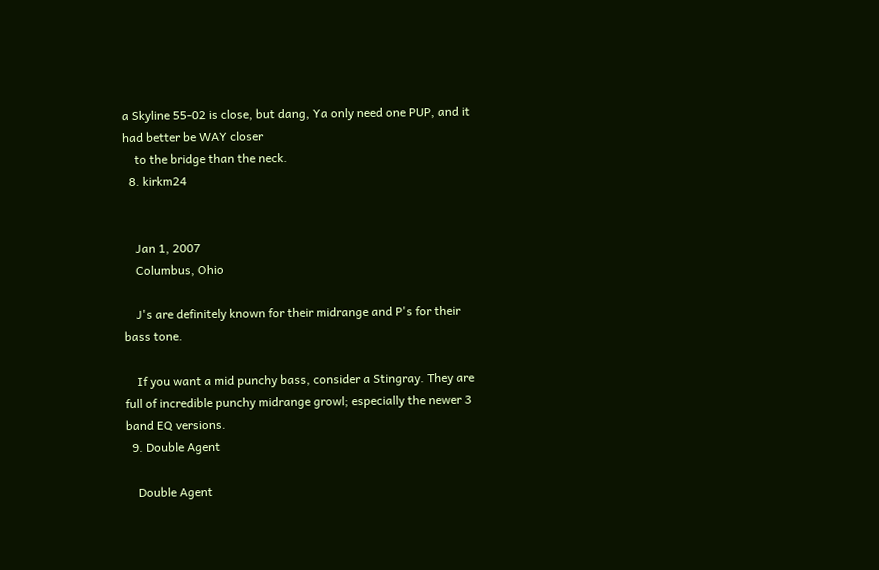a Skyline 55-02 is close, but dang, Ya only need one PUP, and it had better be WAY closer
    to the bridge than the neck.
  8. kirkm24


    Jan 1, 2007
    Columbus, Ohio

    J's are definitely known for their midrange and P's for their bass tone.

    If you want a mid punchy bass, consider a Stingray. They are full of incredible punchy midrange growl; especially the newer 3 band EQ versions.
  9. Double Agent

    Double Agent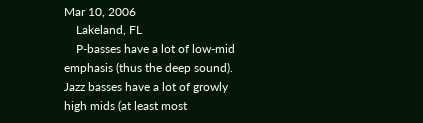Mar 10, 2006
    Lakeland, FL
    P-basses have a lot of low-mid emphasis (thus the deep sound). Jazz basses have a lot of growly high mids (at least most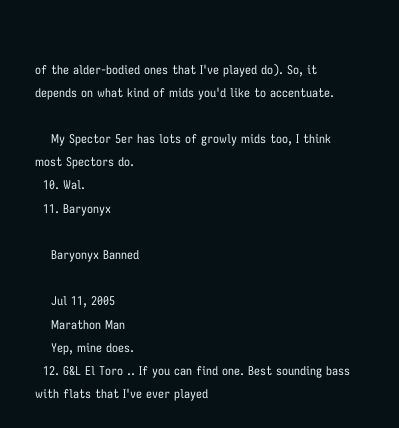of the alder-bodied ones that I've played do). So, it depends on what kind of mids you'd like to accentuate.

    My Spector 5er has lots of growly mids too, I think most Spectors do.
  10. Wal.
  11. Baryonyx

    Baryonyx Banned

    Jul 11, 2005
    Marathon Man
    Yep, mine does.
  12. G&L El Toro .. If you can find one. Best sounding bass with flats that I've ever played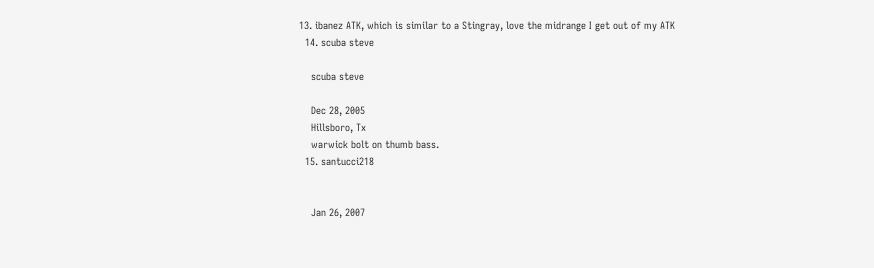13. ibanez ATK, which is similar to a Stingray, love the midrange I get out of my ATK
  14. scuba steve

    scuba steve

    Dec 28, 2005
    Hillsboro, Tx
    warwick bolt on thumb bass.
  15. santucci218


    Jan 26, 2007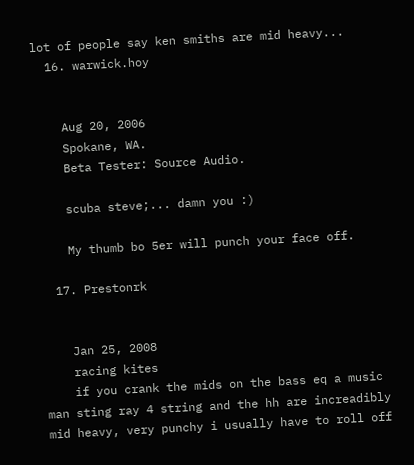lot of people say ken smiths are mid heavy...
  16. warwick.hoy


    Aug 20, 2006
    Spokane, WA.
    Beta Tester: Source Audio.

    scuba steve;... damn you :)

    My thumb bo 5er will punch your face off.

  17. Prestonrk


    Jan 25, 2008
    racing kites
    if you crank the mids on the bass eq a music man sting ray 4 string and the hh are increadibly mid heavy, very punchy i usually have to roll off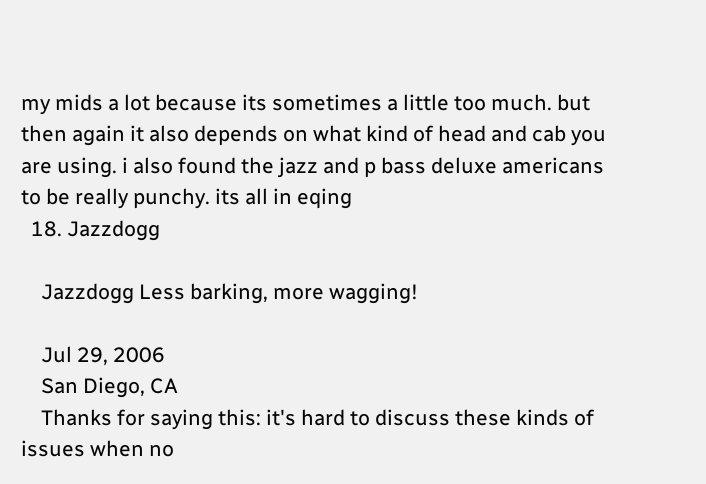my mids a lot because its sometimes a little too much. but then again it also depends on what kind of head and cab you are using. i also found the jazz and p bass deluxe americans to be really punchy. its all in eqing
  18. Jazzdogg

    Jazzdogg Less barking, more wagging!

    Jul 29, 2006
    San Diego, CA
    Thanks for saying this: it's hard to discuss these kinds of issues when no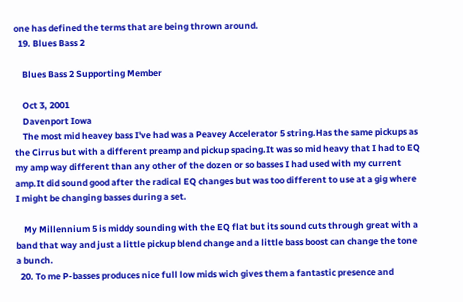one has defined the terms that are being thrown around.
  19. Blues Bass 2

    Blues Bass 2 Supporting Member

    Oct 3, 2001
    Davenport Iowa
    The most mid heavey bass I've had was a Peavey Accelerator 5 string.Has the same pickups as the Cirrus but with a different preamp and pickup spacing.It was so mid heavy that I had to EQ my amp way different than any other of the dozen or so basses I had used with my current amp.It did sound good after the radical EQ changes but was too different to use at a gig where I might be changing basses during a set.

    My Millennium 5 is middy sounding with the EQ flat but its sound cuts through great with a band that way and just a little pickup blend change and a little bass boost can change the tone a bunch.
  20. To me P-basses produces nice full low mids wich gives them a fantastic presence and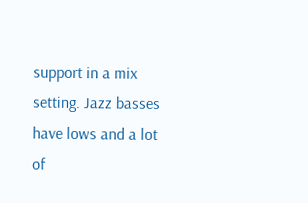support in a mix setting. Jazz basses have lows and a lot of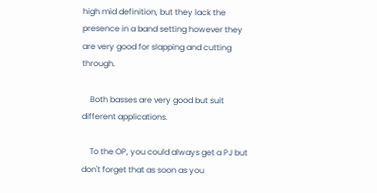high mid definition, but they lack the presence in a band setting however they are very good for slapping and cutting through.

    Both basses are very good but suit different applications.

    To the OP, you could always get a PJ but don't forget that as soon as you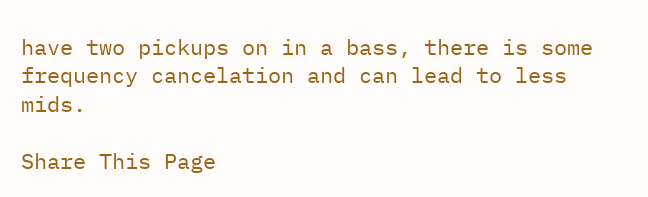have two pickups on in a bass, there is some frequency cancelation and can lead to less mids.

Share This Page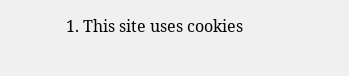1. This site uses cookies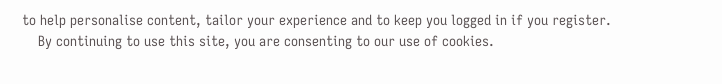to help personalise content, tailor your experience and to keep you logged in if you register.
    By continuing to use this site, you are consenting to our use of cookies.